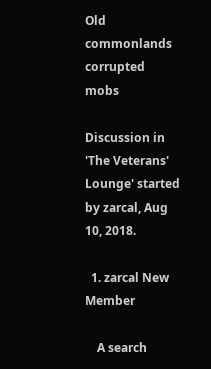Old commonlands corrupted mobs

Discussion in 'The Veterans' Lounge' started by zarcal, Aug 10, 2018.

  1. zarcal New Member

    A search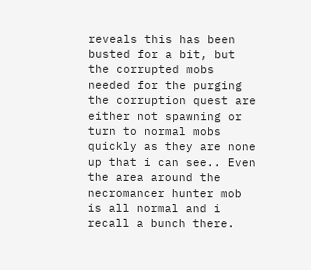reveals this has been busted for a bit, but the corrupted mobs needed for the purging the corruption quest are either not spawning or turn to normal mobs quickly as they are none up that i can see.. Even the area around the necromancer hunter mob is all normal and i recall a bunch there.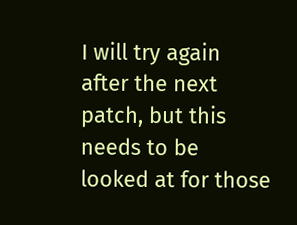I will try again after the next patch, but this needs to be looked at for those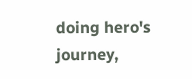doing hero's journey,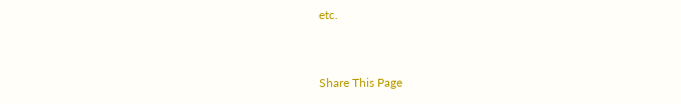etc.


Share This Page